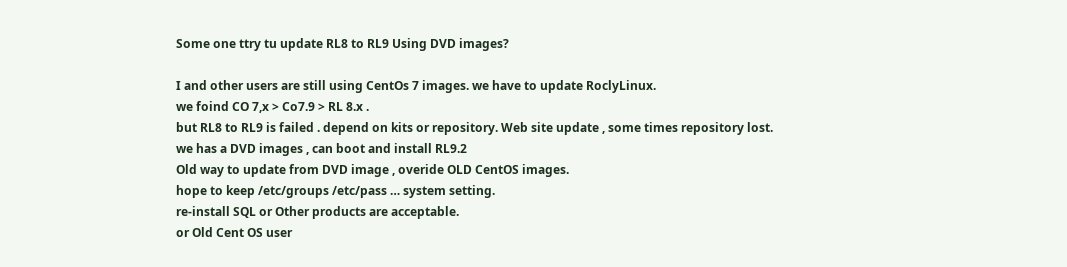Some one ttry tu update RL8 to RL9 Using DVD images?

I and other users are still using CentOs 7 images. we have to update RoclyLinux.
we foind CO 7,x > Co7.9 > RL 8.x .
but RL8 to RL9 is failed . depend on kits or repository. Web site update , some times repository lost.
we has a DVD images , can boot and install RL9.2
Old way to update from DVD image , overide OLD CentOS images.
hope to keep /etc/groups /etc/pass … system setting.
re-install SQL or Other products are acceptable.
or Old Cent OS user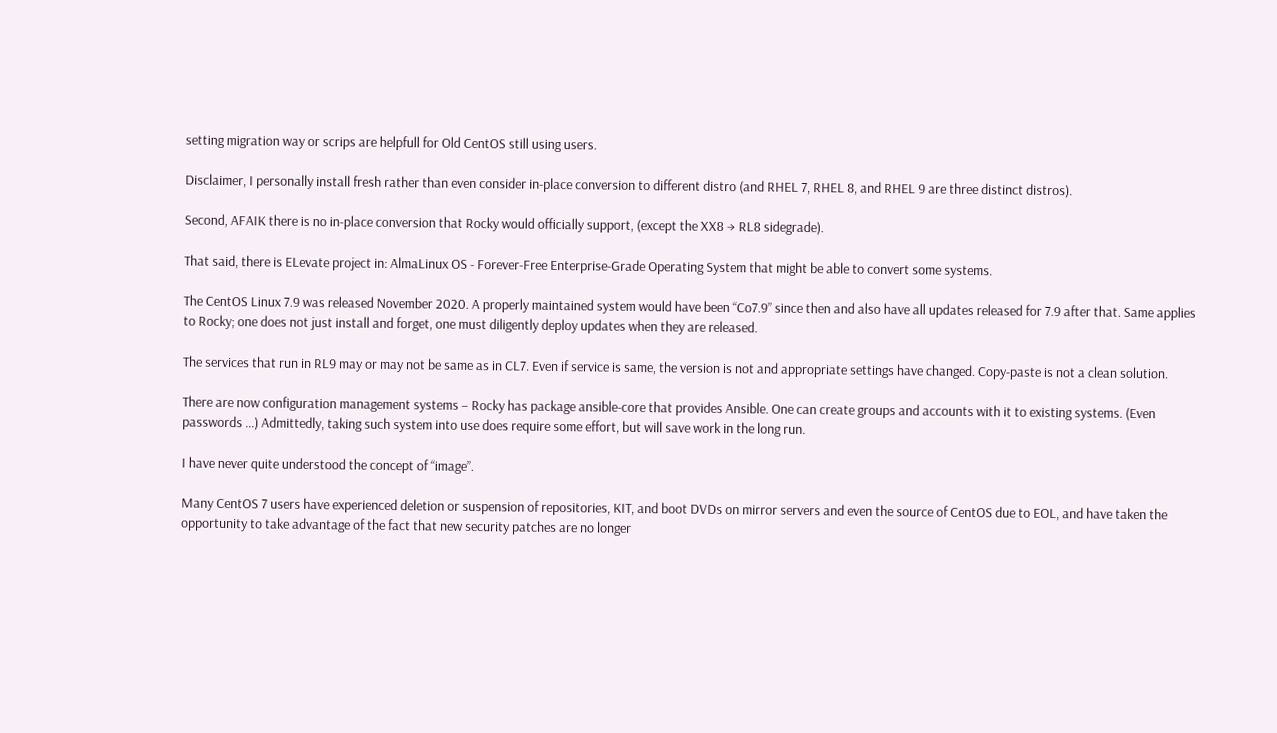setting migration way or scrips are helpfull for Old CentOS still using users.

Disclaimer, I personally install fresh rather than even consider in-place conversion to different distro (and RHEL 7, RHEL 8, and RHEL 9 are three distinct distros).

Second, AFAIK there is no in-place conversion that Rocky would officially support, (except the XX8 → RL8 sidegrade).

That said, there is ELevate project in: AlmaLinux OS - Forever-Free Enterprise-Grade Operating System that might be able to convert some systems.

The CentOS Linux 7.9 was released November 2020. A properly maintained system would have been “Co7.9” since then and also have all updates released for 7.9 after that. Same applies to Rocky; one does not just install and forget, one must diligently deploy updates when they are released.

The services that run in RL9 may or may not be same as in CL7. Even if service is same, the version is not and appropriate settings have changed. Copy-paste is not a clean solution.

There are now configuration management systems – Rocky has package ansible-core that provides Ansible. One can create groups and accounts with it to existing systems. (Even passwords …) Admittedly, taking such system into use does require some effort, but will save work in the long run.

I have never quite understood the concept of “image”.

Many CentOS 7 users have experienced deletion or suspension of repositories, KIT, and boot DVDs on mirror servers and even the source of CentOS due to EOL, and have taken the opportunity to take advantage of the fact that new security patches are no longer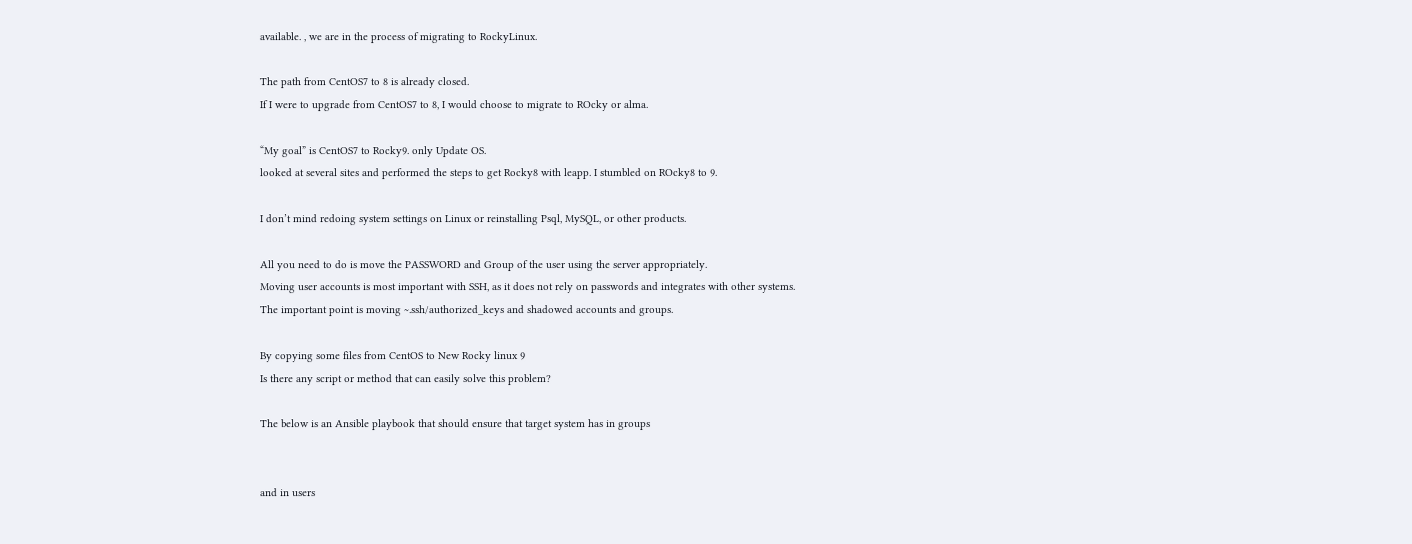available. , we are in the process of migrating to RockyLinux.

The path from CentOS7 to 8 is already closed.
If I were to upgrade from CentOS7 to 8, I would choose to migrate to ROcky or alma.

“My goal” is CentOS7 to Rocky9. only Update OS.
looked at several sites and performed the steps to get Rocky8 with leapp. I stumbled on ROcky8 to 9.

I don’t mind redoing system settings on Linux or reinstalling Psql, MySQL, or other products.

All you need to do is move the PASSWORD and Group of the user using the server appropriately.
Moving user accounts is most important with SSH, as it does not rely on passwords and integrates with other systems.
The important point is moving ~.ssh/authorized_keys and shadowed accounts and groups.

By copying some files from CentOS to New Rocky linux 9
Is there any script or method that can easily solve this problem?

The below is an Ansible playbook that should ensure that target system has in groups


and in users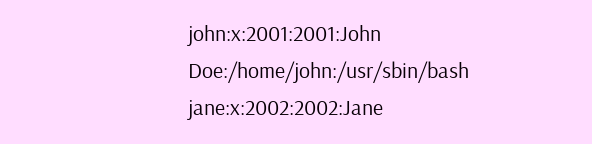john:x:2001:2001:John Doe:/home/john:/usr/sbin/bash
jane:x:2002:2002:Jane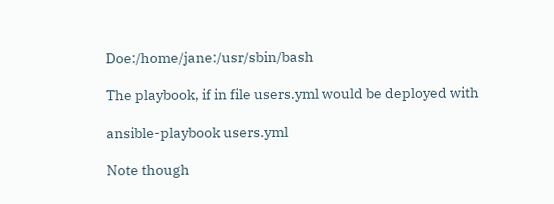Doe:/home/jane:/usr/sbin/bash

The playbook, if in file users.yml would be deployed with

ansible-playbook users.yml

Note though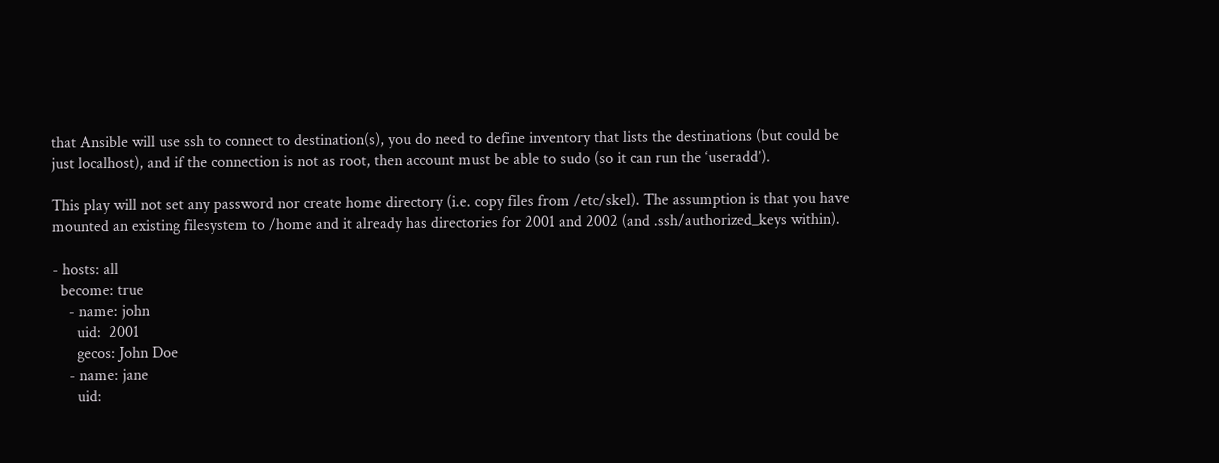that Ansible will use ssh to connect to destination(s), you do need to define inventory that lists the destinations (but could be just localhost), and if the connection is not as root, then account must be able to sudo (so it can run the ‘useradd’).

This play will not set any password nor create home directory (i.e. copy files from /etc/skel). The assumption is that you have mounted an existing filesystem to /home and it already has directories for 2001 and 2002 (and .ssh/authorized_keys within).

- hosts: all
  become: true
    - name: john
      uid:  2001
      gecos: John Doe
    - name: jane
      uid: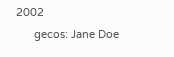2002
      gecos: Jane Doe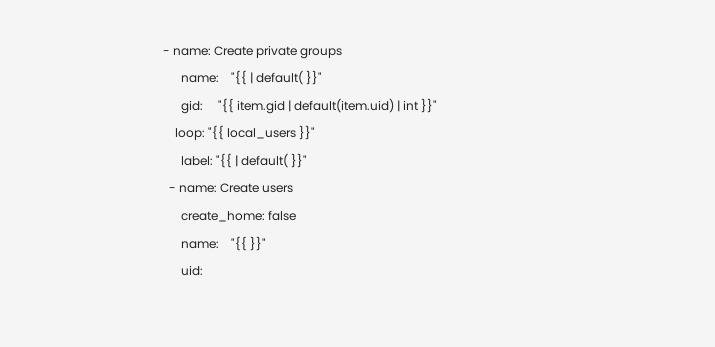- name: Create private groups
      name:    "{{ | default( }}"
      gid:     "{{ item.gid | default(item.uid) | int }}"
    loop: "{{ local_users }}"
      label: "{{ | default( }}"
  - name: Create users
      create_home: false
      name:    "{{ }}"
      uid: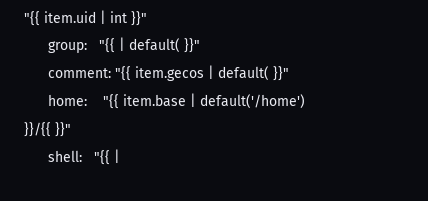"{{ item.uid | int }}"
      group:   "{{ | default( }}"
      comment: "{{ item.gecos | default( }}"
      home:    "{{ item.base | default('/home') }}/{{ }}"
      shell:   "{{ |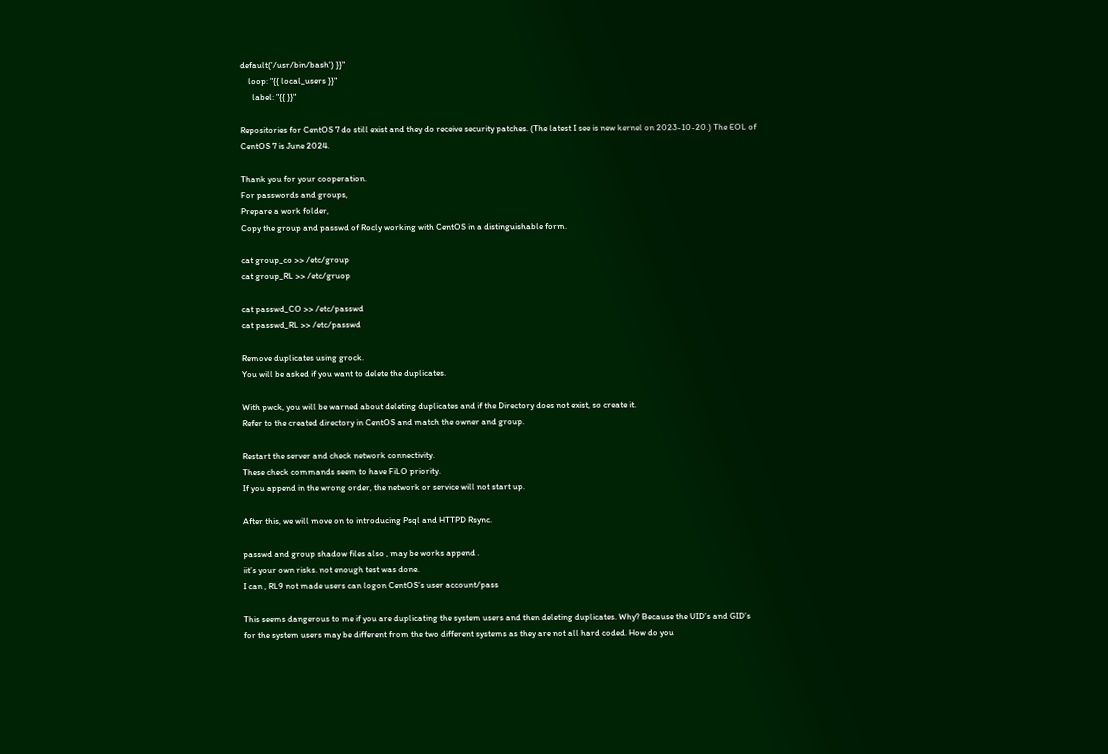default('/usr/bin/bash') }}"
    loop: "{{ local_users }}"
      label: "{{ }}"

Repositories for CentOS 7 do still exist and they do receive security patches. (The latest I see is new kernel on 2023-10-20.) The EOL of CentOS 7 is June 2024.

Thank you for your cooperation.
For passwords and groups,
Prepare a work folder,
Copy the group and passwd of Rocly working with CentOS in a distinguishable form.

cat group_co >> /etc/group
cat group_RL >> /etc/gruop

cat passwd_CO >> /etc/passwd
cat passwd_RL >> /etc/passwd

Remove duplicates using grock.
You will be asked if you want to delete the duplicates.

With pwck, you will be warned about deleting duplicates and if the Directory does not exist, so create it.
Refer to the created directory in CentOS and match the owner and group.

Restart the server and check network connectivity.
These check commands seem to have FiLO priority.
If you append in the wrong order, the network or service will not start up.

After this, we will move on to introducing Psql and HTTPD Rsync.

passwd and group shadow files also , may be works append .
iit’s your own risks. not enough test was done.
I can , RL9 not made users can logon CentOS’s user account/pass

This seems dangerous to me if you are duplicating the system users and then deleting duplicates. Why? Because the UID’s and GID’s for the system users may be different from the two different systems as they are not all hard coded. How do you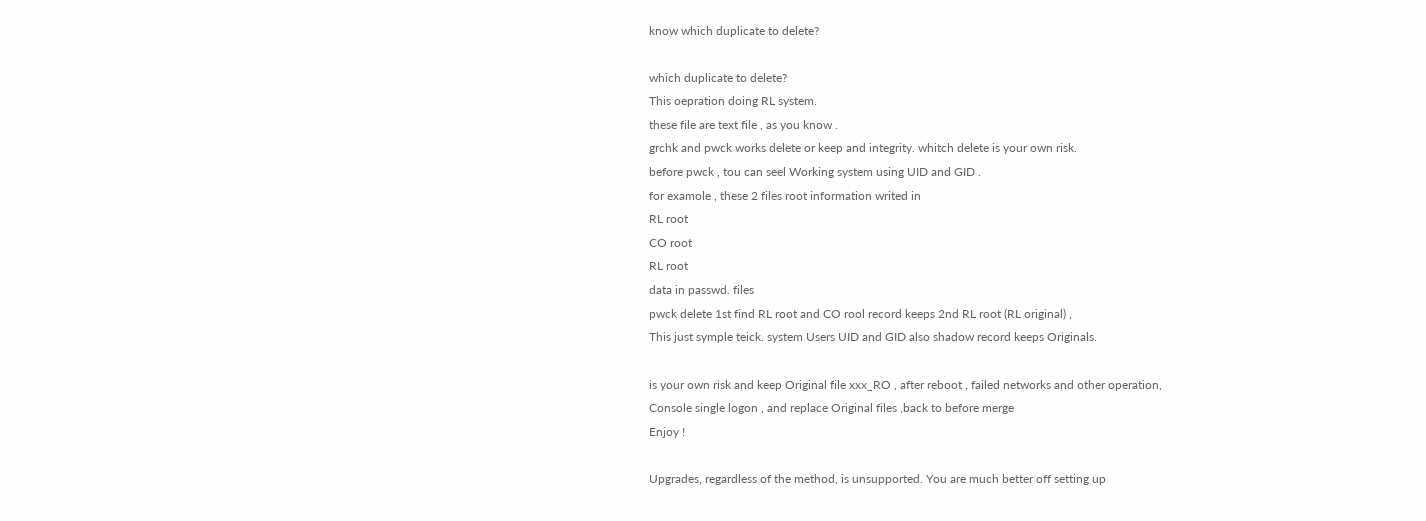know which duplicate to delete?

which duplicate to delete?
This oepration doing RL system.
these file are text file , as you know .
grchk and pwck works delete or keep and integrity. whitch delete is your own risk.
before pwck , tou can seel Working system using UID and GID .
for examole , these 2 files root information writed in
RL root
CO root
RL root
data in passwd. files
pwck delete 1st find RL root and CO rool record keeps 2nd RL root (RL original) ,
This just symple teick. system Users UID and GID also shadow record keeps Originals.

is your own risk and keep Original file xxx_RO , after reboot , failed networks and other operation,
Console single logon , and replace Original files ,back to before merge
Enjoy !

Upgrades, regardless of the method, is unsupported. You are much better off setting up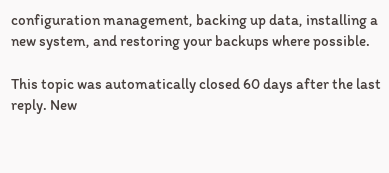configuration management, backing up data, installing a new system, and restoring your backups where possible.

This topic was automatically closed 60 days after the last reply. New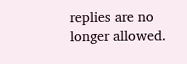replies are no longer allowed.